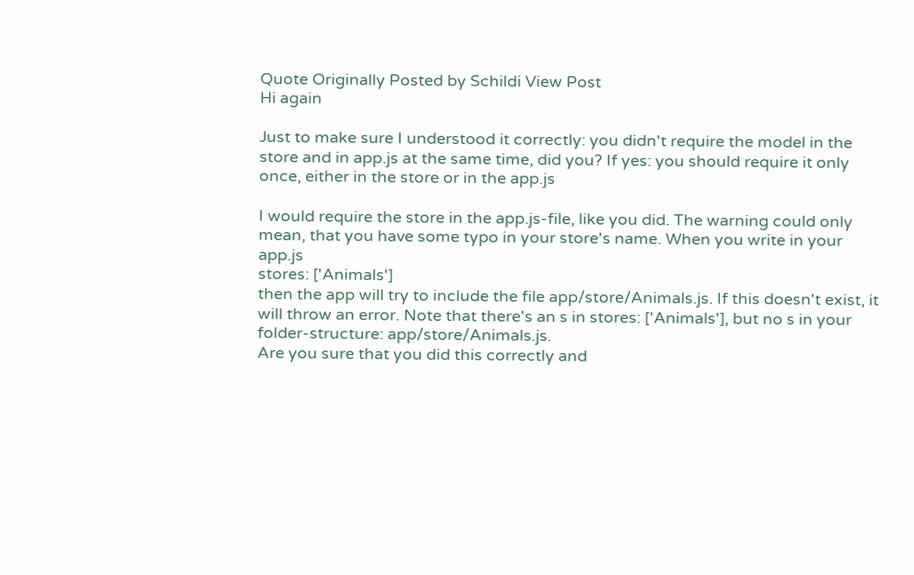Quote Originally Posted by Schildi View Post
Hi again

Just to make sure I understood it correctly: you didn't require the model in the store and in app.js at the same time, did you? If yes: you should require it only once, either in the store or in the app.js

I would require the store in the app.js-file, like you did. The warning could only mean, that you have some typo in your store's name. When you write in your app.js
stores: ['Animals']
then the app will try to include the file app/store/Animals.js. If this doesn't exist, it will throw an error. Note that there's an s in stores: ['Animals'], but no s in your folder-structure: app/store/Animals.js.
Are you sure that you did this correctly and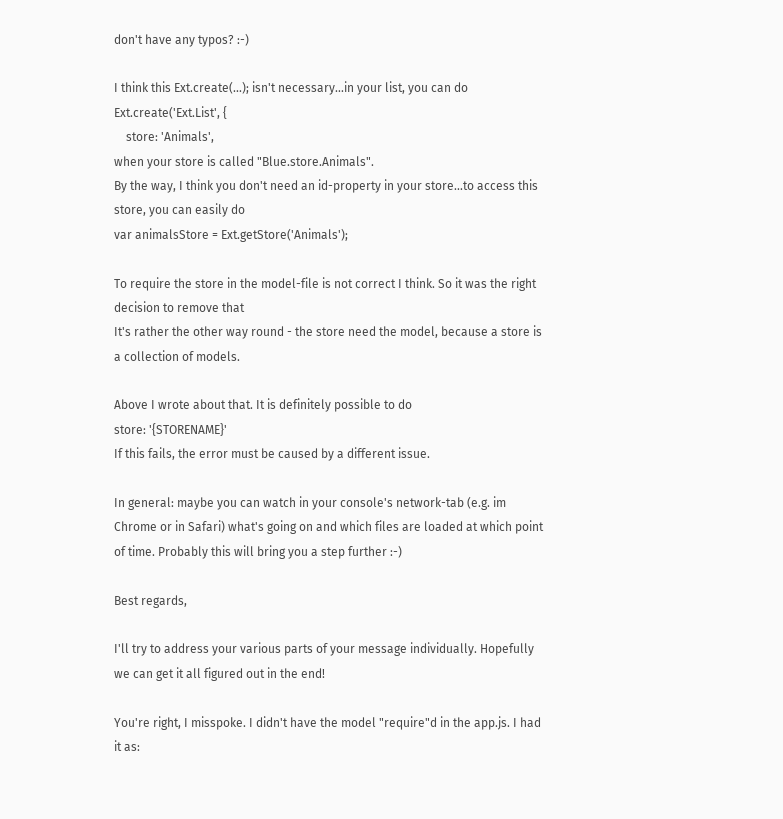don't have any typos? :-)

I think this Ext.create(...); isn't necessary...in your list, you can do
Ext.create('Ext.List', {
    store: 'Animals',
when your store is called "Blue.store.Animals".
By the way, I think you don't need an id-property in your store...to access this store, you can easily do
var animalsStore = Ext.getStore('Animals');

To require the store in the model-file is not correct I think. So it was the right decision to remove that
It's rather the other way round - the store need the model, because a store is a collection of models.

Above I wrote about that. It is definitely possible to do
store: '{STORENAME}'
If this fails, the error must be caused by a different issue.

In general: maybe you can watch in your console's network-tab (e.g. im Chrome or in Safari) what's going on and which files are loaded at which point of time. Probably this will bring you a step further :-)

Best regards,

I'll try to address your various parts of your message individually. Hopefully we can get it all figured out in the end!

You're right, I misspoke. I didn't have the model "require"d in the app.js. I had it as: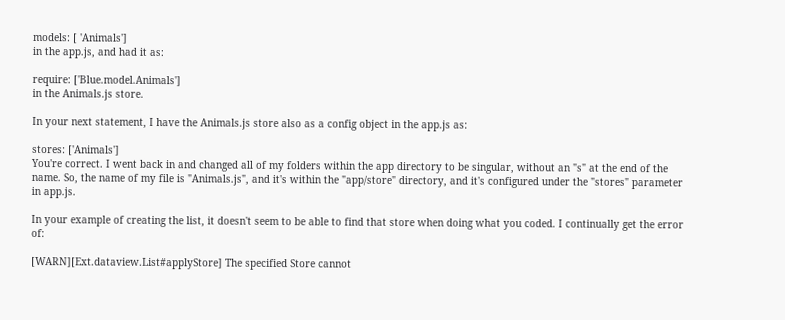models: [ 'Animals']
in the app.js, and had it as:

require: ['Blue.model.Animals']
in the Animals.js store.

In your next statement, I have the Animals.js store also as a config object in the app.js as:

stores: ['Animals']
You're correct. I went back in and changed all of my folders within the app directory to be singular, without an "s" at the end of the name. So, the name of my file is "Animals.js", and it's within the "app/store" directory, and it's configured under the "stores" parameter in app.js.

In your example of creating the list, it doesn't seem to be able to find that store when doing what you coded. I continually get the error of:

[WARN][Ext.dataview.List#applyStore] The specified Store cannot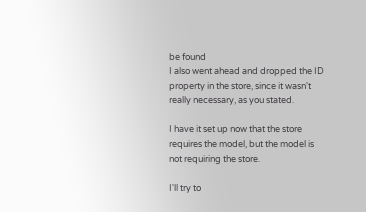be found
I also went ahead and dropped the ID property in the store, since it wasn't really necessary, as you stated.

I have it set up now that the store requires the model, but the model is not requiring the store.

I'll try to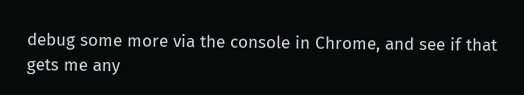debug some more via the console in Chrome, and see if that gets me any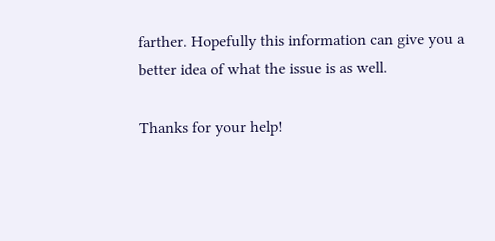farther. Hopefully this information can give you a better idea of what the issue is as well.

Thanks for your help!